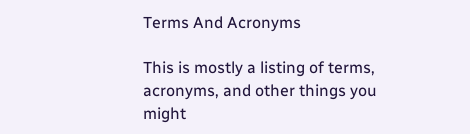Terms And Acronyms

This is mostly a listing of terms, acronyms, and other things you might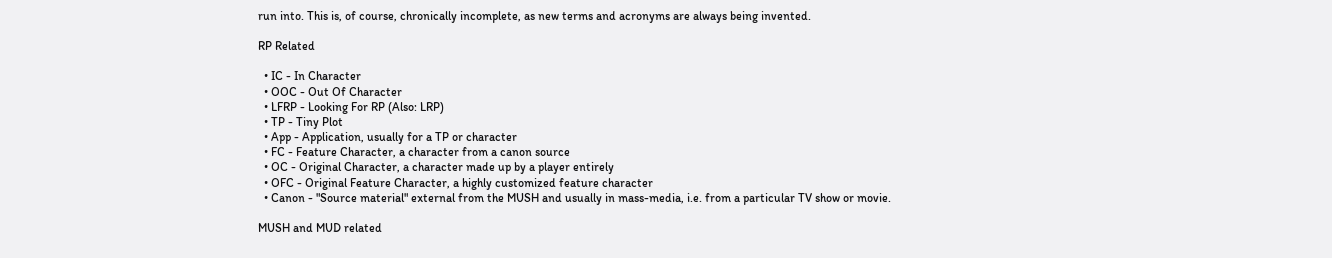run into. This is, of course, chronically incomplete, as new terms and acronyms are always being invented.

RP Related

  • IC - In Character
  • OOC - Out Of Character
  • LFRP - Looking For RP (Also: LRP)
  • TP - Tiny Plot
  • App - Application, usually for a TP or character
  • FC - Feature Character, a character from a canon source
  • OC - Original Character, a character made up by a player entirely
  • OFC - Original Feature Character, a highly customized feature character
  • Canon - "Source material" external from the MUSH and usually in mass-media, i.e. from a particular TV show or movie.

MUSH and MUD related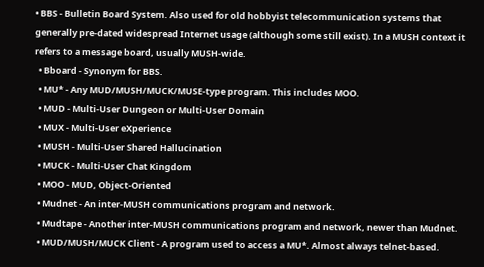• BBS - Bulletin Board System. Also used for old hobbyist telecommunication systems that generally pre-dated widespread Internet usage (although some still exist). In a MUSH context it refers to a message board, usually MUSH-wide.
  • Bboard - Synonym for BBS.
  • MU* - Any MUD/MUSH/MUCK/MUSE-type program. This includes MOO.
  • MUD - Multi-User Dungeon or Multi-User Domain
  • MUX - Multi-User eXperience
  • MUSH - Multi-User Shared Hallucination
  • MUCK - Multi-User Chat Kingdom
  • MOO - MUD, Object-Oriented
  • Mudnet - An inter-MUSH communications program and network.
  • Mudtape - Another inter-MUSH communications program and network, newer than Mudnet.
  • MUD/MUSH/MUCK Client - A program used to access a MU*. Almost always telnet-based.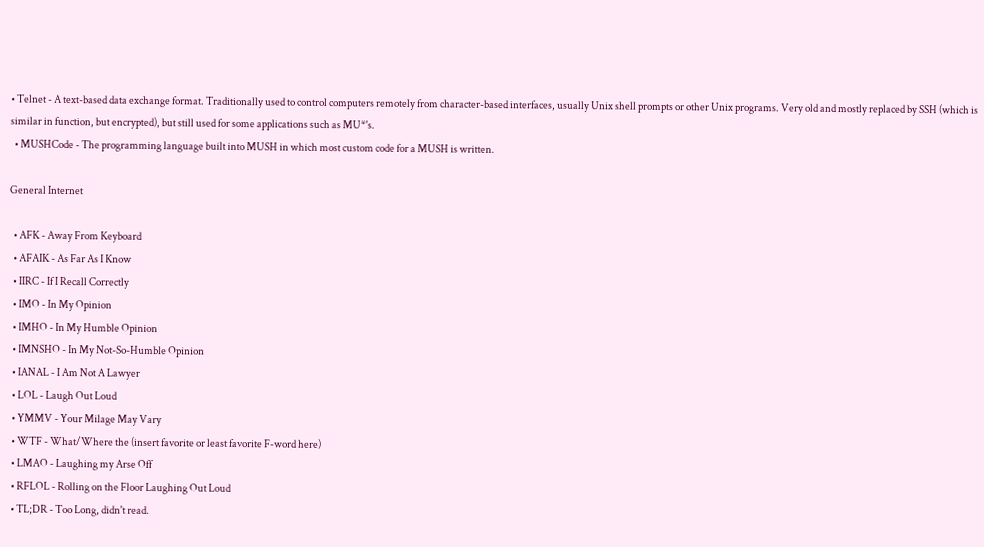• Telnet - A text-based data exchange format. Traditionally used to control computers remotely from character-based interfaces, usually Unix shell prompts or other Unix programs. Very old and mostly replaced by SSH (which is similar in function, but encrypted), but still used for some applications such as MU*'s.
  • MUSHCode - The programming language built into MUSH in which most custom code for a MUSH is written.

General Internet

  • AFK - Away From Keyboard
  • AFAIK - As Far As I Know
  • IIRC - If I Recall Correctly
  • IMO - In My Opinion
  • IMHO - In My Humble Opinion
  • IMNSHO - In My Not-So-Humble Opinion
  • IANAL - I Am Not A Lawyer
  • LOL - Laugh Out Loud
  • YMMV - Your Milage May Vary
  • WTF - What/Where the (insert favorite or least favorite F-word here)
  • LMAO - Laughing my Arse Off
  • RFLOL - Rolling on the Floor Laughing Out Loud
  • TL;DR - Too Long, didn't read.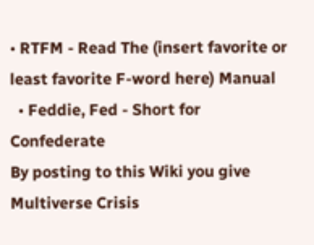• RTFM - Read The (insert favorite or least favorite F-word here) Manual
  • Feddie, Fed - Short for Confederate
By posting to this Wiki you give Multiverse Crisis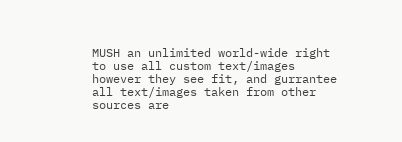MUSH an unlimited world-wide right to use all custom text/images however they see fit, and gurrantee all text/images taken from other sources are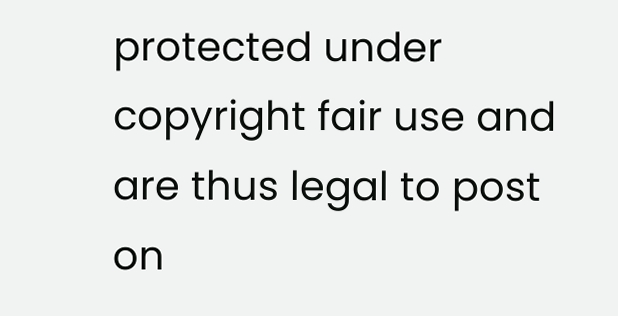protected under copyright fair use and are thus legal to post on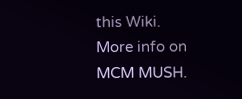this Wiki. More info on MCM MUSH.